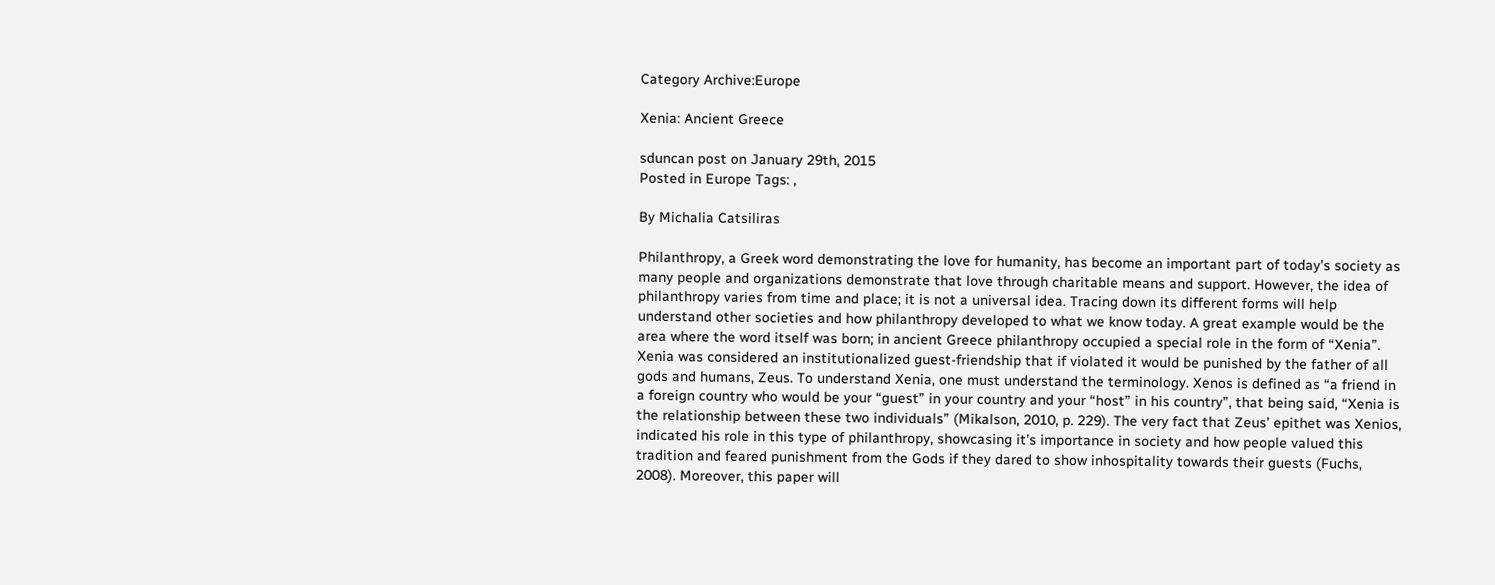Category Archive:Europe

Xenia: Ancient Greece

sduncan post on January 29th, 2015
Posted in Europe Tags: ,

By Michalia Catsiliras

Philanthropy, a Greek word demonstrating the love for humanity, has become an important part of today’s society as many people and organizations demonstrate that love through charitable means and support. However, the idea of philanthropy varies from time and place; it is not a universal idea. Tracing down its different forms will help understand other societies and how philanthropy developed to what we know today. A great example would be the area where the word itself was born; in ancient Greece philanthropy occupied a special role in the form of “Xenia”. Xenia was considered an institutionalized guest-friendship that if violated it would be punished by the father of all gods and humans, Zeus. To understand Xenia, one must understand the terminology. Xenos is defined as “a friend in a foreign country who would be your “guest” in your country and your “host” in his country”, that being said, “Xenia is the relationship between these two individuals” (Mikalson, 2010, p. 229). The very fact that Zeus’ epithet was Xenios, indicated his role in this type of philanthropy, showcasing it’s importance in society and how people valued this tradition and feared punishment from the Gods if they dared to show inhospitality towards their guests (Fuchs, 2008). Moreover, this paper will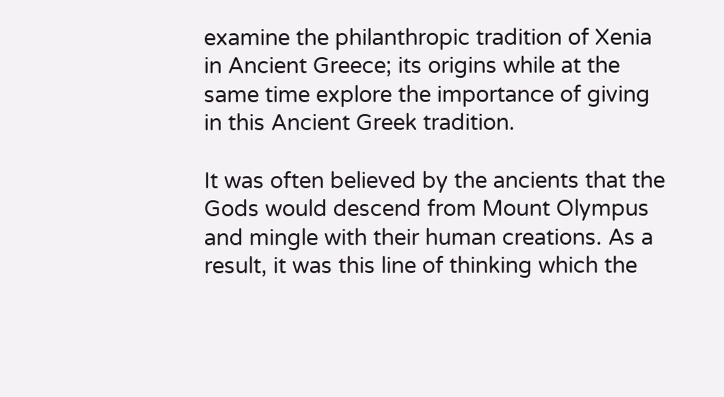examine the philanthropic tradition of Xenia in Ancient Greece; its origins while at the same time explore the importance of giving in this Ancient Greek tradition.

It was often believed by the ancients that the Gods would descend from Mount Olympus and mingle with their human creations. As a result, it was this line of thinking which the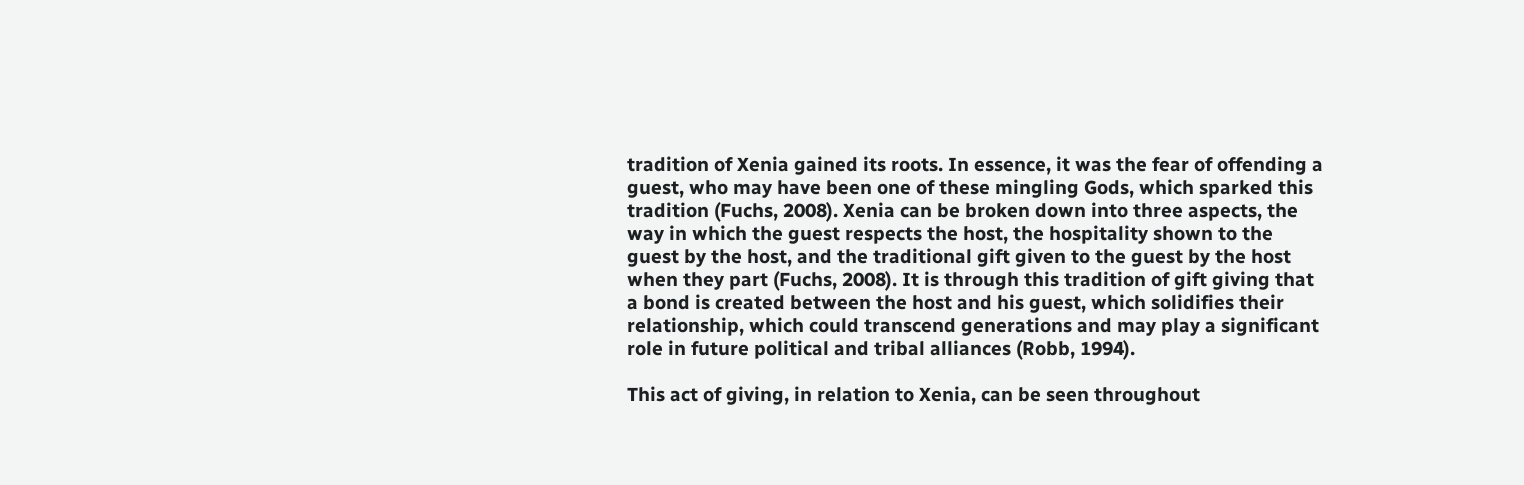tradition of Xenia gained its roots. In essence, it was the fear of offending a guest, who may have been one of these mingling Gods, which sparked this tradition (Fuchs, 2008). Xenia can be broken down into three aspects, the way in which the guest respects the host, the hospitality shown to the guest by the host, and the traditional gift given to the guest by the host when they part (Fuchs, 2008). It is through this tradition of gift giving that a bond is created between the host and his guest, which solidifies their relationship, which could transcend generations and may play a significant role in future political and tribal alliances (Robb, 1994).

This act of giving, in relation to Xenia, can be seen throughout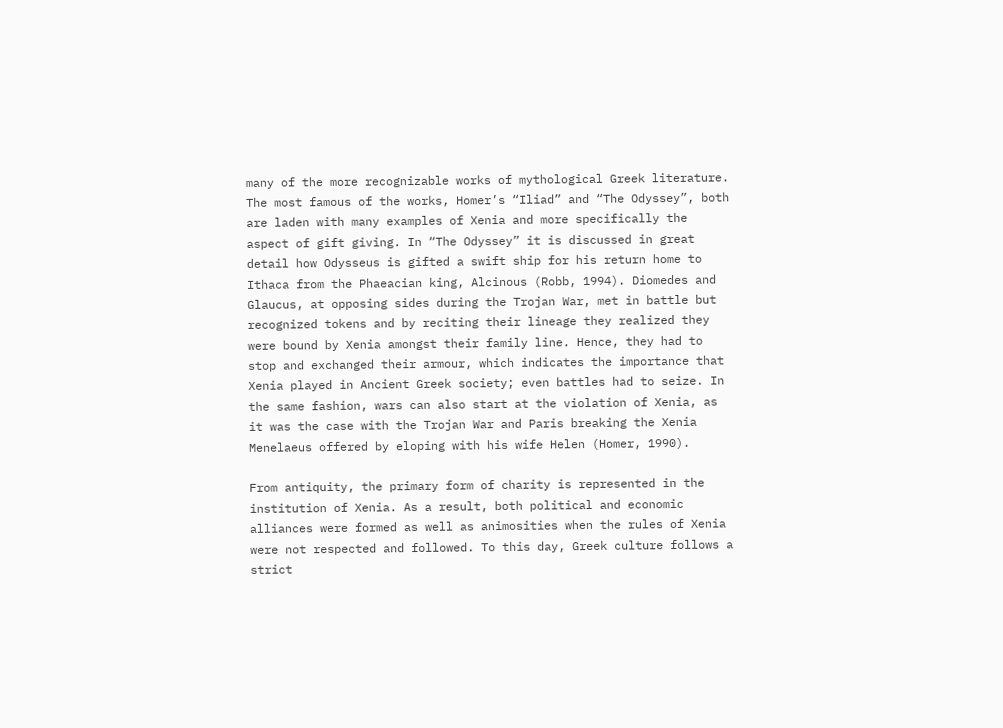many of the more recognizable works of mythological Greek literature. The most famous of the works, Homer’s “Iliad” and “The Odyssey”, both are laden with many examples of Xenia and more specifically the aspect of gift giving. In “The Odyssey” it is discussed in great detail how Odysseus is gifted a swift ship for his return home to Ithaca from the Phaeacian king, Alcinous (Robb, 1994). Diomedes and Glaucus, at opposing sides during the Trojan War, met in battle but recognized tokens and by reciting their lineage they realized they were bound by Xenia amongst their family line. Hence, they had to stop and exchanged their armour, which indicates the importance that Xenia played in Ancient Greek society; even battles had to seize. In the same fashion, wars can also start at the violation of Xenia, as it was the case with the Trojan War and Paris breaking the Xenia Menelaeus offered by eloping with his wife Helen (Homer, 1990).

From antiquity, the primary form of charity is represented in the institution of Xenia. As a result, both political and economic alliances were formed as well as animosities when the rules of Xenia were not respected and followed. To this day, Greek culture follows a strict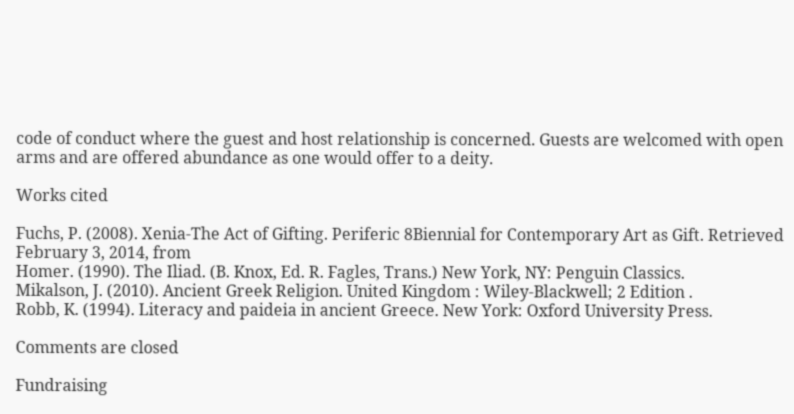code of conduct where the guest and host relationship is concerned. Guests are welcomed with open arms and are offered abundance as one would offer to a deity.

Works cited

Fuchs, P. (2008). Xenia-The Act of Gifting. Periferic 8Biennial for Contemporary Art as Gift. Retrieved February 3, 2014, from
Homer. (1990). The Iliad. (B. Knox, Ed. R. Fagles, Trans.) New York, NY: Penguin Classics.
Mikalson, J. (2010). Ancient Greek Religion. United Kingdom : Wiley-Blackwell; 2 Edition .
Robb, K. (1994). Literacy and paideia in ancient Greece. New York: Oxford University Press.

Comments are closed

Fundraising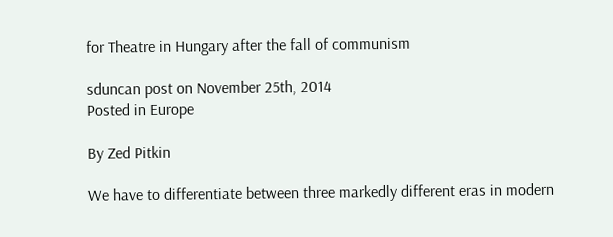for Theatre in Hungary after the fall of communism

sduncan post on November 25th, 2014
Posted in Europe

By Zed Pitkin

We have to differentiate between three markedly different eras in modern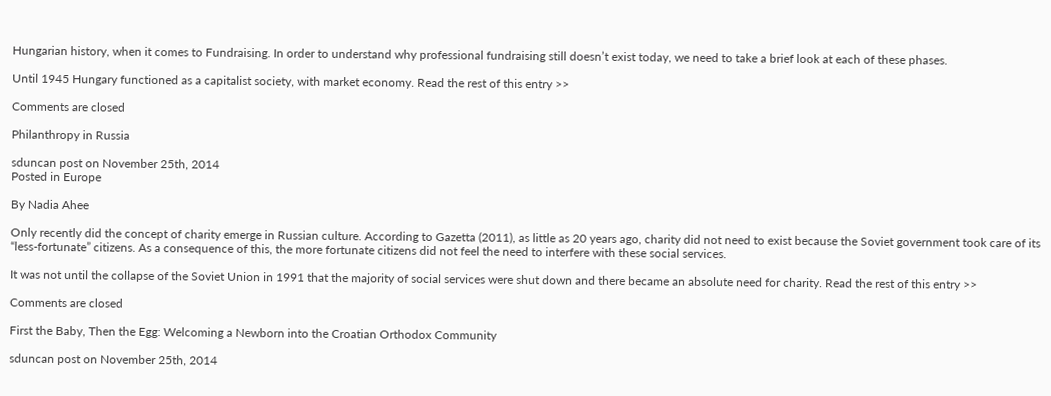Hungarian history, when it comes to Fundraising. In order to understand why professional fundraising still doesn’t exist today, we need to take a brief look at each of these phases.

Until 1945 Hungary functioned as a capitalist society, with market economy. Read the rest of this entry >>

Comments are closed

Philanthropy in Russia

sduncan post on November 25th, 2014
Posted in Europe

By Nadia Ahee

Only recently did the concept of charity emerge in Russian culture. According to Gazetta (2011), as little as 20 years ago, charity did not need to exist because the Soviet government took care of its “less-fortunate” citizens. As a consequence of this, the more fortunate citizens did not feel the need to interfere with these social services.

It was not until the collapse of the Soviet Union in 1991 that the majority of social services were shut down and there became an absolute need for charity. Read the rest of this entry >>

Comments are closed

First the Baby, Then the Egg: Welcoming a Newborn into the Croatian Orthodox Community

sduncan post on November 25th, 2014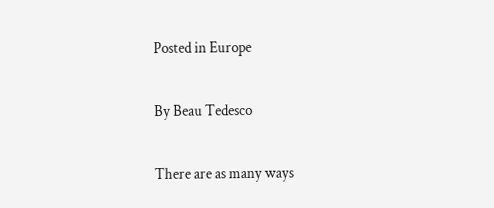Posted in Europe

By Beau Tedesco

There are as many ways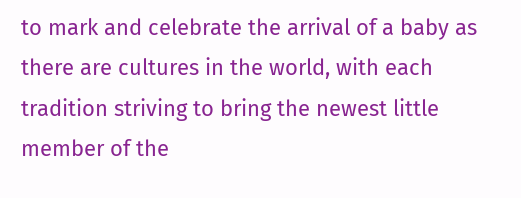to mark and celebrate the arrival of a baby as there are cultures in the world, with each tradition striving to bring the newest little member of the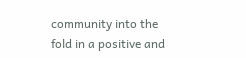community into the fold in a positive and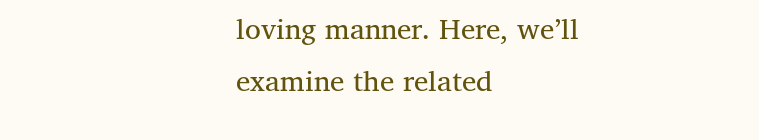loving manner. Here, we’ll examine the related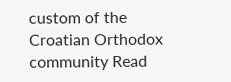custom of the Croatian Orthodox community Read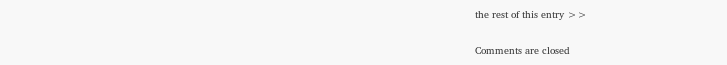the rest of this entry >>

Comments are closed